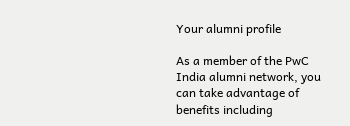Your alumni profile

As a member of the PwC India alumni network, you can take advantage of benefits including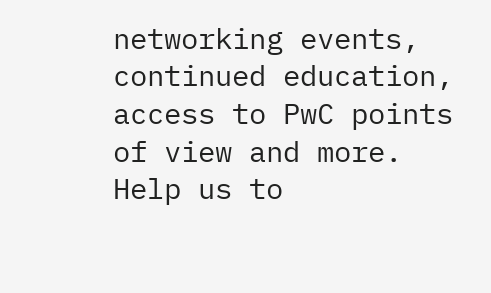networking events, continued education, access to PwC points of view and more. Help us to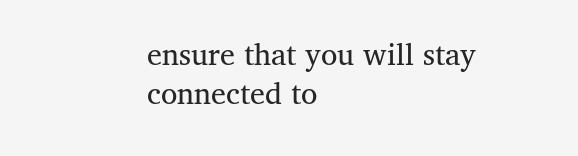ensure that you will stay connected to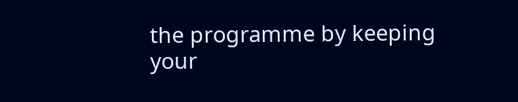the programme by keeping your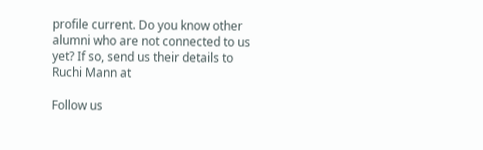profile current. Do you know other alumni who are not connected to us yet? If so, send us their details to Ruchi Mann at

Follow us